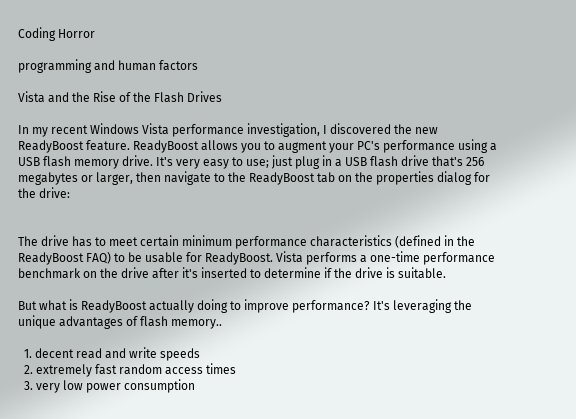Coding Horror

programming and human factors

Vista and the Rise of the Flash Drives

In my recent Windows Vista performance investigation, I discovered the new ReadyBoost feature. ReadyBoost allows you to augment your PC's performance using a USB flash memory drive. It's very easy to use; just plug in a USB flash drive that's 256 megabytes or larger, then navigate to the ReadyBoost tab on the properties dialog for the drive:


The drive has to meet certain minimum performance characteristics (defined in the ReadyBoost FAQ) to be usable for ReadyBoost. Vista performs a one-time performance benchmark on the drive after it's inserted to determine if the drive is suitable.

But what is ReadyBoost actually doing to improve performance? It's leveraging the unique advantages of flash memory..

  1. decent read and write speeds
  2. extremely fast random access times
  3. very low power consumption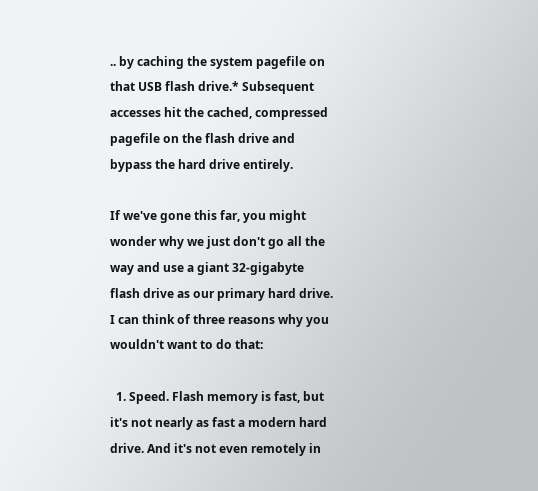.. by caching the system pagefile on that USB flash drive.* Subsequent accesses hit the cached, compressed pagefile on the flash drive and bypass the hard drive entirely.

If we've gone this far, you might wonder why we just don't go all the way and use a giant 32-gigabyte flash drive as our primary hard drive. I can think of three reasons why you wouldn't want to do that:

  1. Speed. Flash memory is fast, but it's not nearly as fast a modern hard drive. And it's not even remotely in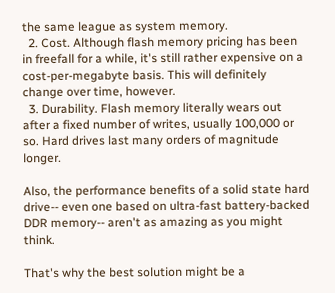the same league as system memory.
  2. Cost. Although flash memory pricing has been in freefall for a while, it's still rather expensive on a cost-per-megabyte basis. This will definitely change over time, however.
  3. Durability. Flash memory literally wears out after a fixed number of writes, usually 100,000 or so. Hard drives last many orders of magnitude longer.

Also, the performance benefits of a solid state hard drive-- even one based on ultra-fast battery-backed DDR memory-- aren't as amazing as you might think.

That's why the best solution might be a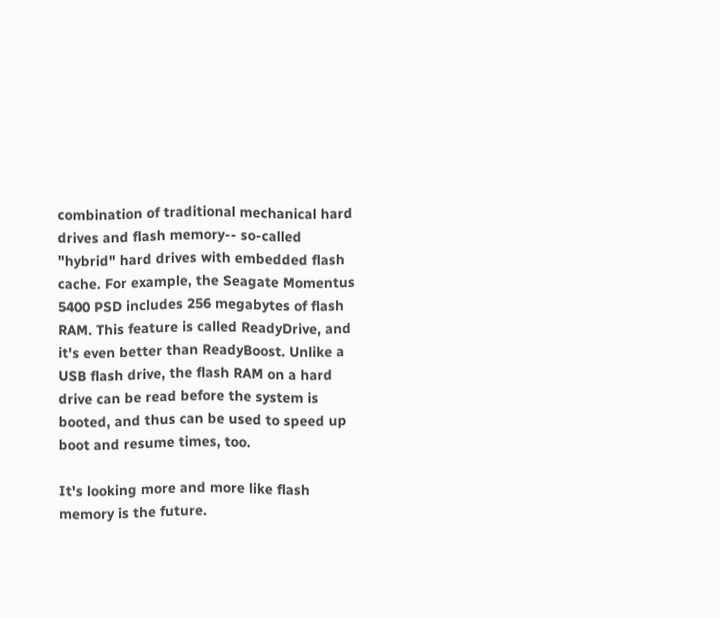combination of traditional mechanical hard drives and flash memory-- so-called "hybrid" hard drives with embedded flash cache. For example, the Seagate Momentus 5400 PSD includes 256 megabytes of flash RAM. This feature is called ReadyDrive, and it's even better than ReadyBoost. Unlike a USB flash drive, the flash RAM on a hard drive can be read before the system is booted, and thus can be used to speed up boot and resume times, too.

It's looking more and more like flash memory is the future.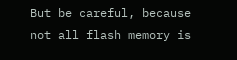But be careful, because not all flash memory is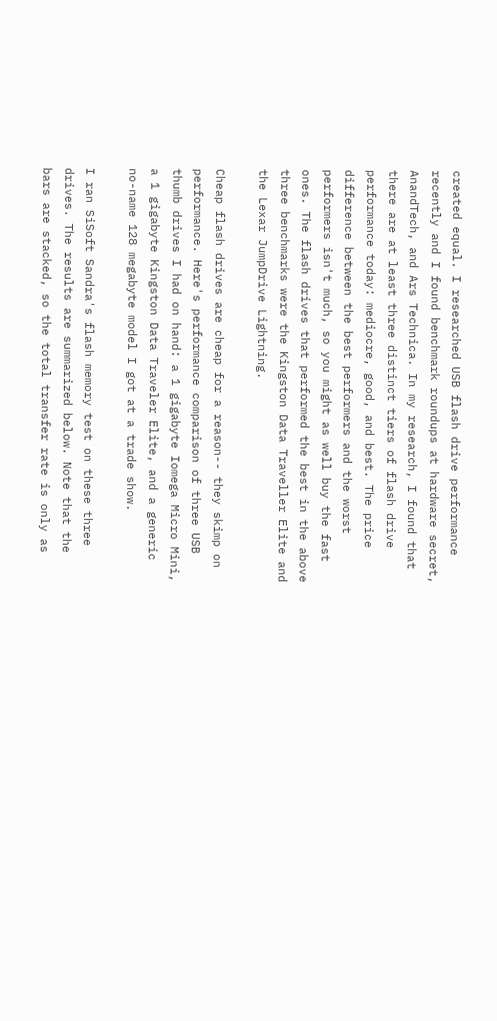created equal. I researched USB flash drive performance recently and I found benchmark roundups at hardware secret, AnandTech, and Ars Technica. In my research, I found that there are at least three distinct tiers of flash drive performance today: mediocre, good, and best. The price difference between the best performers and the worst performers isn't much, so you might as well buy the fast ones. The flash drives that performed the best in the above three benchmarks were the Kingston Data Traveller Elite and the Lexar JumpDrive Lightning.

Cheap flash drives are cheap for a reason-- they skimp on performance. Here's performance comparison of three USB thumb drives I had on hand: a 1 gigabyte Iomega Micro Mini, a 1 gigabyte Kingston Data Traveler Elite, and a generic no-name 128 megabyte model I got at a trade show.

I ran SiSoft Sandra's flash memory test on these three drives. The results are summarized below. Note that the bars are stacked, so the total transfer rate is only as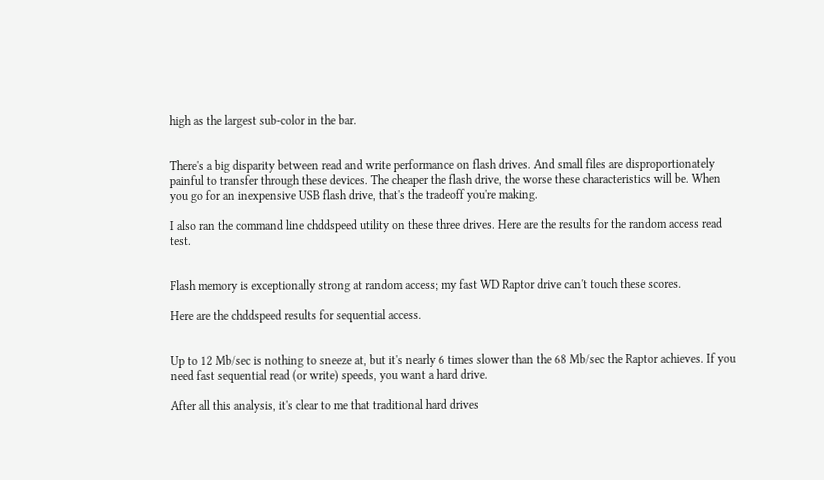high as the largest sub-color in the bar.


There's a big disparity between read and write performance on flash drives. And small files are disproportionately painful to transfer through these devices. The cheaper the flash drive, the worse these characteristics will be. When you go for an inexpensive USB flash drive, that's the tradeoff you're making.

I also ran the command line chddspeed utility on these three drives. Here are the results for the random access read test.


Flash memory is exceptionally strong at random access; my fast WD Raptor drive can't touch these scores.

Here are the chddspeed results for sequential access.


Up to 12 Mb/sec is nothing to sneeze at, but it's nearly 6 times slower than the 68 Mb/sec the Raptor achieves. If you need fast sequential read (or write) speeds, you want a hard drive.

After all this analysis, it's clear to me that traditional hard drives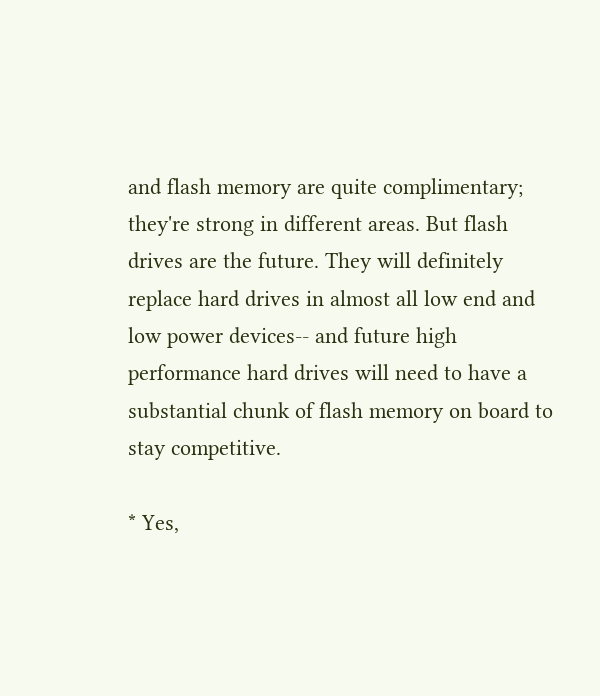and flash memory are quite complimentary; they're strong in different areas. But flash drives are the future. They will definitely replace hard drives in almost all low end and low power devices-- and future high performance hard drives will need to have a substantial chunk of flash memory on board to stay competitive.

* Yes,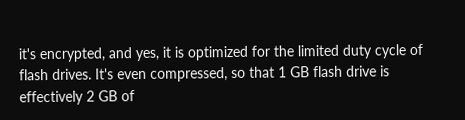it's encrypted, and yes, it is optimized for the limited duty cycle of flash drives. It's even compressed, so that 1 GB flash drive is effectively 2 GB of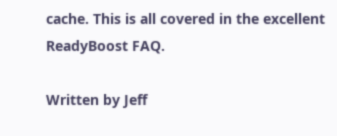cache. This is all covered in the excellent ReadyBoost FAQ.

Written by Jeff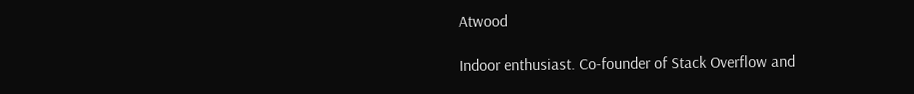Atwood

Indoor enthusiast. Co-founder of Stack Overflow and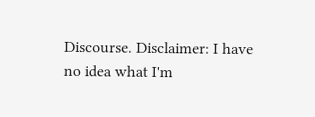Discourse. Disclaimer: I have no idea what I'm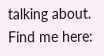talking about. Find me here: